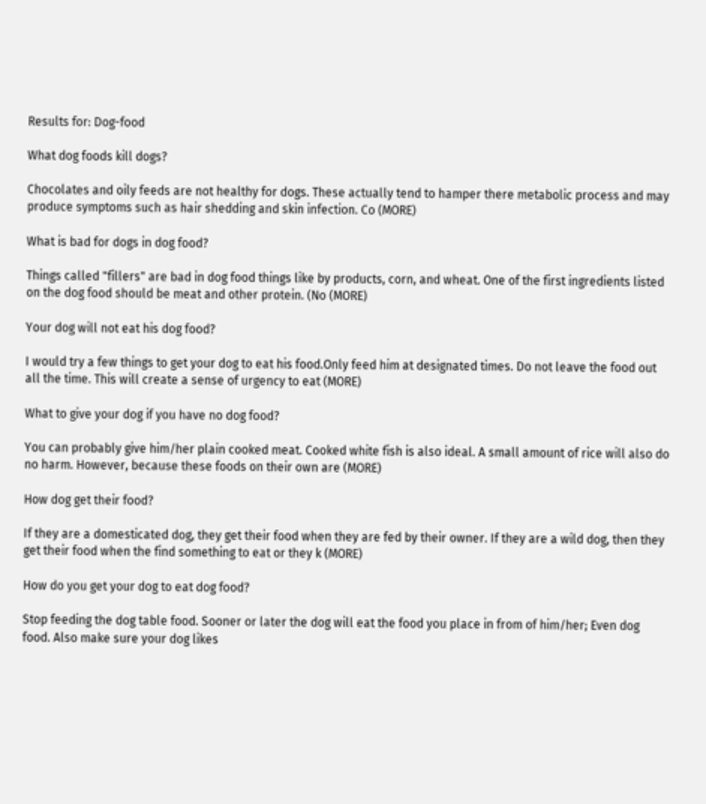Results for: Dog-food

What dog foods kill dogs?

Chocolates and oily feeds are not healthy for dogs. These actually tend to hamper there metabolic process and may produce symptoms such as hair shedding and skin infection. Co (MORE)

What is bad for dogs in dog food?

Things called "fillers" are bad in dog food things like by products, corn, and wheat. One of the first ingredients listed on the dog food should be meat and other protein. (No (MORE)

Your dog will not eat his dog food?

I would try a few things to get your dog to eat his food.Only feed him at designated times. Do not leave the food out all the time. This will create a sense of urgency to eat (MORE)

What to give your dog if you have no dog food?

You can probably give him/her plain cooked meat. Cooked white fish is also ideal. A small amount of rice will also do no harm. However, because these foods on their own are (MORE)

How dog get their food?

If they are a domesticated dog, they get their food when they are fed by their owner. If they are a wild dog, then they get their food when the find something to eat or they k (MORE)

How do you get your dog to eat dog food?

Stop feeding the dog table food. Sooner or later the dog will eat the food you place in from of him/her; Even dog food. Also make sure your dog likes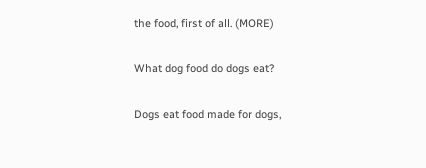the food, first of all. (MORE)

What dog food do dogs eat?

Dogs eat food made for dogs,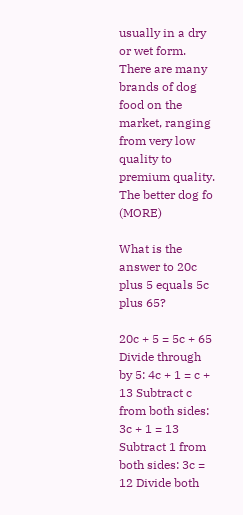usually in a dry or wet form. There are many brands of dog food on the market, ranging from very low quality to premium quality. The better dog fo (MORE)

What is the answer to 20c plus 5 equals 5c plus 65?

20c + 5 = 5c + 65 Divide through by 5: 4c + 1 = c + 13 Subtract c from both sides: 3c + 1 = 13 Subtract 1 from both sides: 3c = 12 Divide both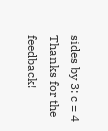sides by 3: c = 4
Thanks for the feedback!